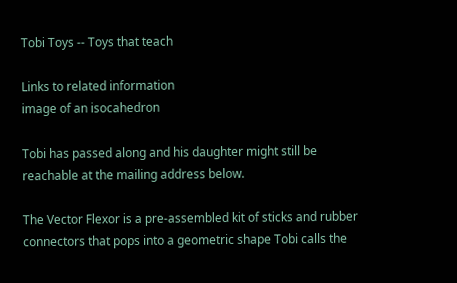Tobi Toys -- Toys that teach

Links to related information
image of an isocahedron

Tobi has passed along and his daughter might still be reachable at the mailing address below.

The Vector Flexor is a pre-assembled kit of sticks and rubber connectors that pops into a geometric shape Tobi calls the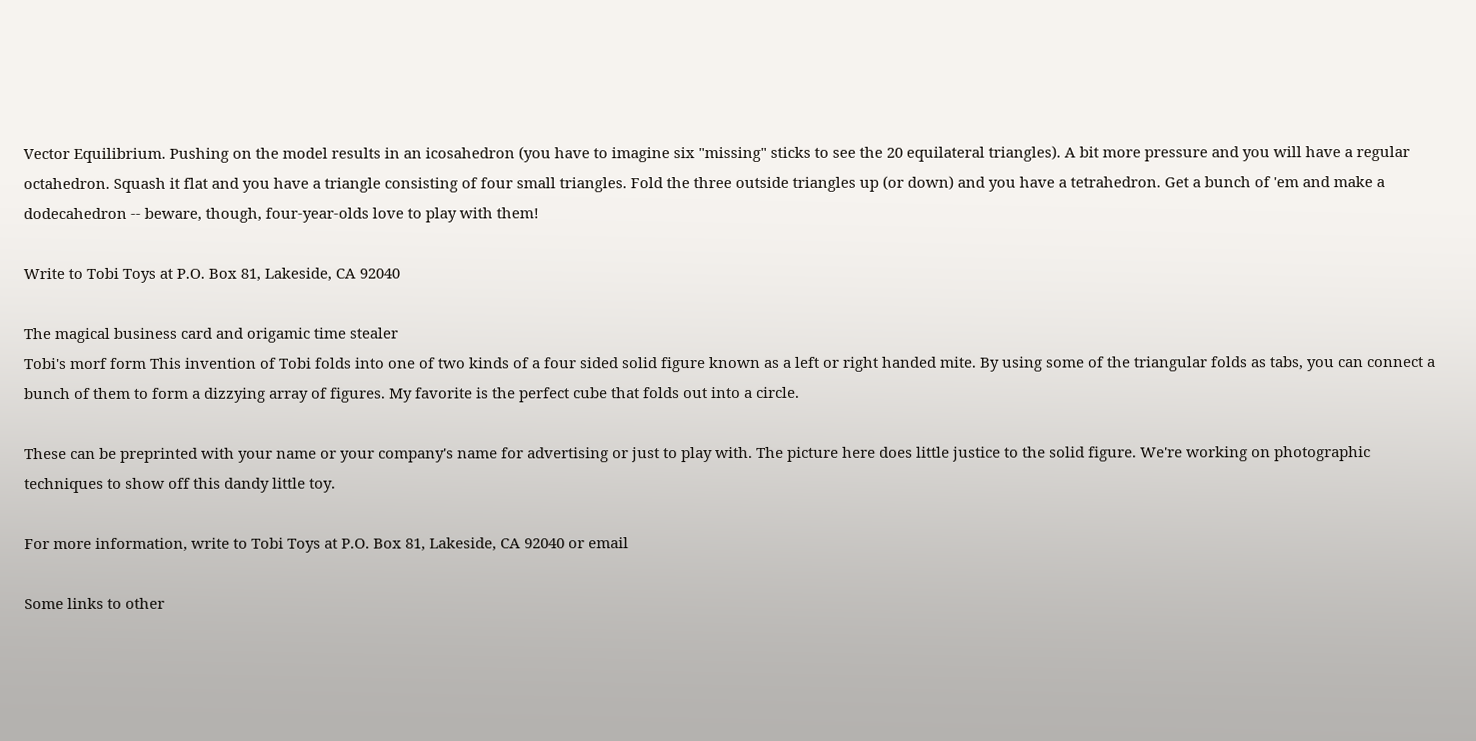Vector Equilibrium. Pushing on the model results in an icosahedron (you have to imagine six "missing" sticks to see the 20 equilateral triangles). A bit more pressure and you will have a regular octahedron. Squash it flat and you have a triangle consisting of four small triangles. Fold the three outside triangles up (or down) and you have a tetrahedron. Get a bunch of 'em and make a dodecahedron -- beware, though, four-year-olds love to play with them!

Write to Tobi Toys at P.O. Box 81, Lakeside, CA 92040

The magical business card and origamic time stealer
Tobi's morf form This invention of Tobi folds into one of two kinds of a four sided solid figure known as a left or right handed mite. By using some of the triangular folds as tabs, you can connect a bunch of them to form a dizzying array of figures. My favorite is the perfect cube that folds out into a circle.

These can be preprinted with your name or your company's name for advertising or just to play with. The picture here does little justice to the solid figure. We're working on photographic techniques to show off this dandy little toy.

For more information, write to Tobi Toys at P.O. Box 81, Lakeside, CA 92040 or email

Some links to other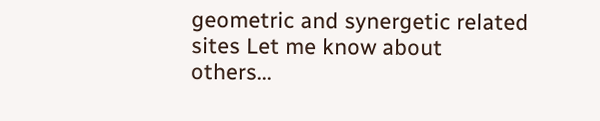geometric and synergetic related sites Let me know about others...